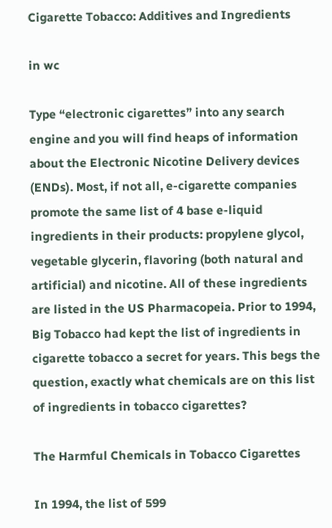Cigarette Tobacco: Additives and Ingredients

in wc

Type “electronic cigarettes” into any search engine and you will find heaps of information about the Electronic Nicotine Delivery devices (ENDs). Most, if not all, e-cigarette companies promote the same list of 4 base e-liquid ingredients in their products: propylene glycol, vegetable glycerin, flavoring (both natural and artificial) and nicotine. All of these ingredients are listed in the US Pharmacopeia. Prior to 1994, Big Tobacco had kept the list of ingredients in cigarette tobacco a secret for years. This begs the question, exactly what chemicals are on this list of ingredients in tobacco cigarettes?

The Harmful Chemicals in Tobacco Cigarettes

In 1994, the list of 599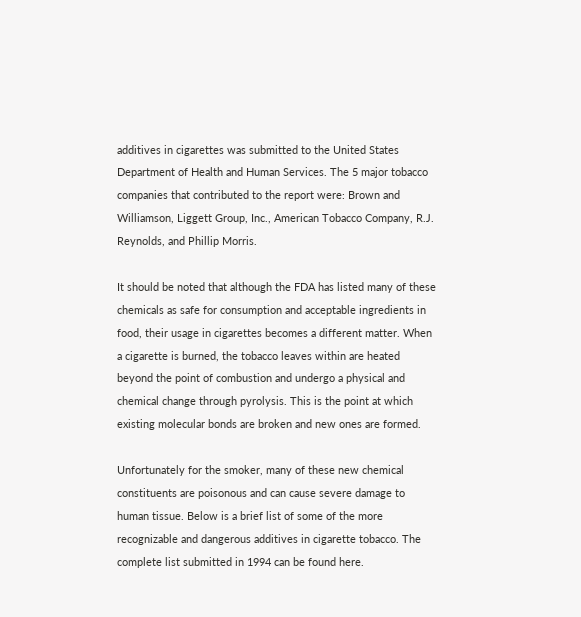additives in cigarettes was submitted to the United States Department of Health and Human Services. The 5 major tobacco companies that contributed to the report were: Brown and Williamson, Liggett Group, Inc., American Tobacco Company, R.J. Reynolds, and Phillip Morris.

It should be noted that although the FDA has listed many of these chemicals as safe for consumption and acceptable ingredients in food, their usage in cigarettes becomes a different matter. When a cigarette is burned, the tobacco leaves within are heated beyond the point of combustion and undergo a physical and chemical change through pyrolysis. This is the point at which existing molecular bonds are broken and new ones are formed.

Unfortunately for the smoker, many of these new chemical constituents are poisonous and can cause severe damage to human tissue. Below is a brief list of some of the more recognizable and dangerous additives in cigarette tobacco. The complete list submitted in 1994 can be found here.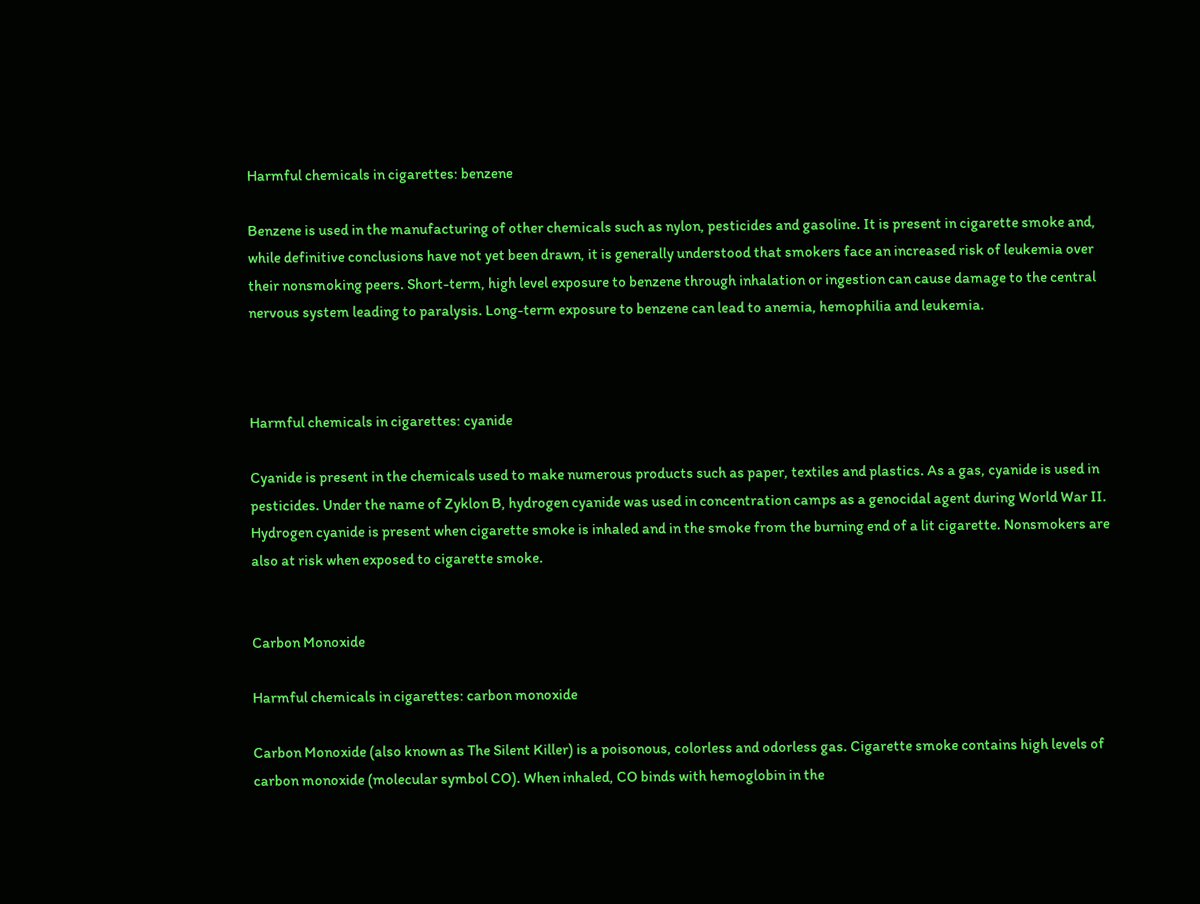Harmful chemicals in cigarettes: benzene

Benzene is used in the manufacturing of other chemicals such as nylon, pesticides and gasoline. It is present in cigarette smoke and, while definitive conclusions have not yet been drawn, it is generally understood that smokers face an increased risk of leukemia over their nonsmoking peers. Short-term, high level exposure to benzene through inhalation or ingestion can cause damage to the central nervous system leading to paralysis. Long-term exposure to benzene can lead to anemia, hemophilia and leukemia.



Harmful chemicals in cigarettes: cyanide

Cyanide is present in the chemicals used to make numerous products such as paper, textiles and plastics. As a gas, cyanide is used in pesticides. Under the name of Zyklon B, hydrogen cyanide was used in concentration camps as a genocidal agent during World War II. Hydrogen cyanide is present when cigarette smoke is inhaled and in the smoke from the burning end of a lit cigarette. Nonsmokers are also at risk when exposed to cigarette smoke.


Carbon Monoxide

Harmful chemicals in cigarettes: carbon monoxide

Carbon Monoxide (also known as The Silent Killer) is a poisonous, colorless and odorless gas. Cigarette smoke contains high levels of carbon monoxide (molecular symbol CO). When inhaled, CO binds with hemoglobin in the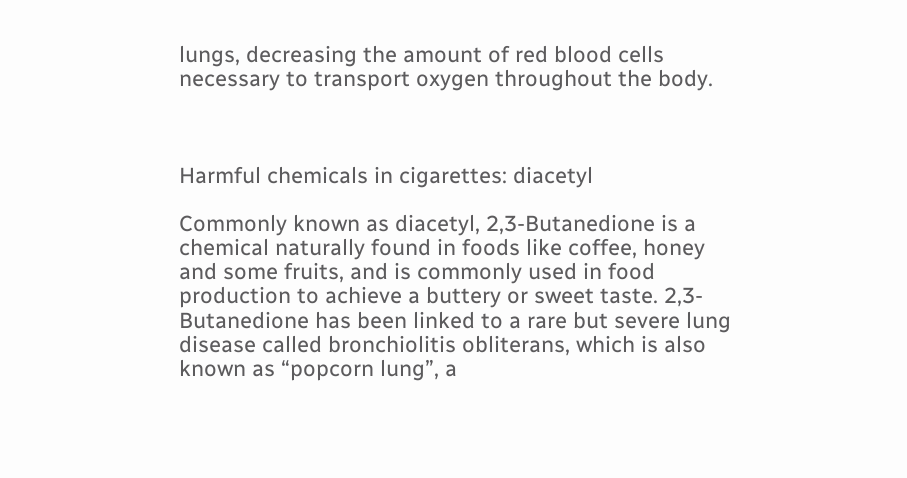lungs, decreasing the amount of red blood cells necessary to transport oxygen throughout the body.



Harmful chemicals in cigarettes: diacetyl

Commonly known as diacetyl, 2,3-Butanedione is a chemical naturally found in foods like coffee, honey and some fruits, and is commonly used in food production to achieve a buttery or sweet taste. 2,3-Butanedione has been linked to a rare but severe lung disease called bronchiolitis obliterans, which is also known as “popcorn lung”, a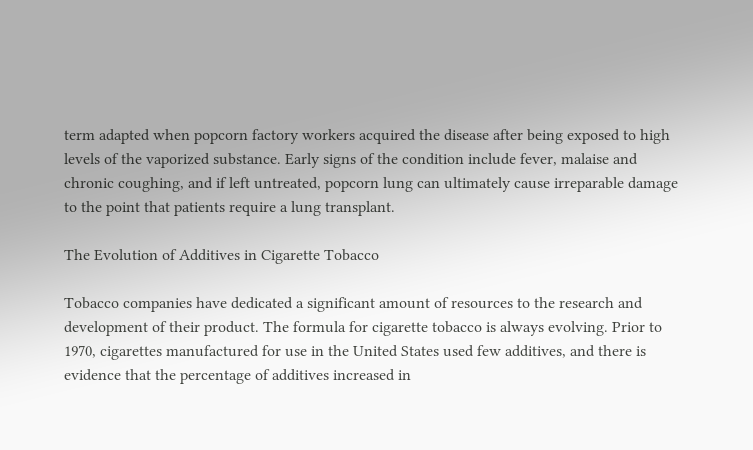term adapted when popcorn factory workers acquired the disease after being exposed to high levels of the vaporized substance. Early signs of the condition include fever, malaise and chronic coughing, and if left untreated, popcorn lung can ultimately cause irreparable damage to the point that patients require a lung transplant.

The Evolution of Additives in Cigarette Tobacco

Tobacco companies have dedicated a significant amount of resources to the research and development of their product. The formula for cigarette tobacco is always evolving. Prior to 1970, cigarettes manufactured for use in the United States used few additives, and there is evidence that the percentage of additives increased in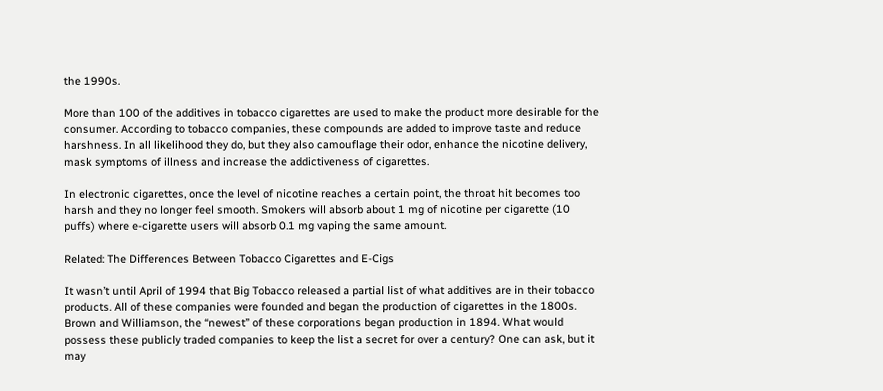the 1990s.

More than 100 of the additives in tobacco cigarettes are used to make the product more desirable for the consumer. According to tobacco companies, these compounds are added to improve taste and reduce harshness. In all likelihood they do, but they also camouflage their odor, enhance the nicotine delivery, mask symptoms of illness and increase the addictiveness of cigarettes.

In electronic cigarettes, once the level of nicotine reaches a certain point, the throat hit becomes too harsh and they no longer feel smooth. Smokers will absorb about 1 mg of nicotine per cigarette (10 puffs) where e-cigarette users will absorb 0.1 mg vaping the same amount.

Related: The Differences Between Tobacco Cigarettes and E-Cigs

It wasn’t until April of 1994 that Big Tobacco released a partial list of what additives are in their tobacco products. All of these companies were founded and began the production of cigarettes in the 1800s. Brown and Williamson, the “newest” of these corporations began production in 1894. What would possess these publicly traded companies to keep the list a secret for over a century? One can ask, but it may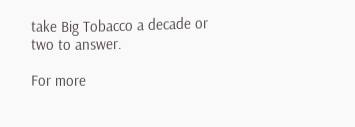take Big Tobacco a decade or two to answer.

For more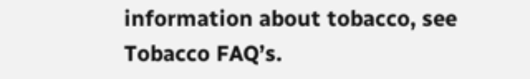information about tobacco, see Tobacco FAQ’s.